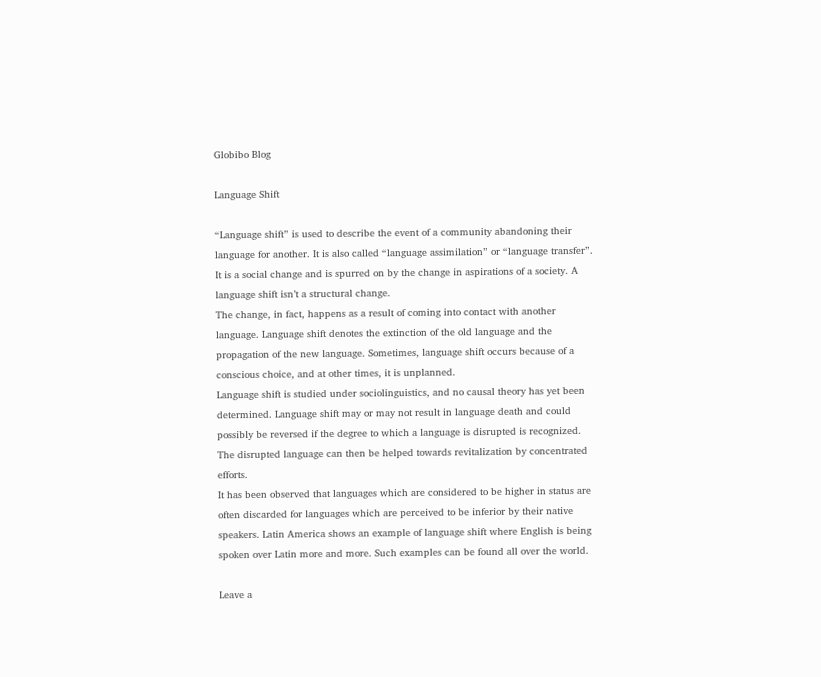Globibo Blog

Language Shift

“Language shift” is used to describe the event of a community abandoning their language for another. It is also called “language assimilation” or “language transfer”. It is a social change and is spurred on by the change in aspirations of a society. A language shift isn’t a structural change.
The change, in fact, happens as a result of coming into contact with another language. Language shift denotes the extinction of the old language and the propagation of the new language. Sometimes, language shift occurs because of a conscious choice, and at other times, it is unplanned.
Language shift is studied under sociolinguistics, and no causal theory has yet been determined. Language shift may or may not result in language death and could possibly be reversed if the degree to which a language is disrupted is recognized. The disrupted language can then be helped towards revitalization by concentrated efforts.
It has been observed that languages which are considered to be higher in status are often discarded for languages which are perceived to be inferior by their native speakers. Latin America shows an example of language shift where English is being spoken over Latin more and more. Such examples can be found all over the world.

Leave a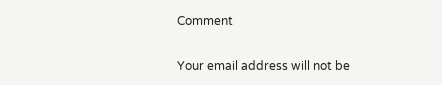Comment

Your email address will not be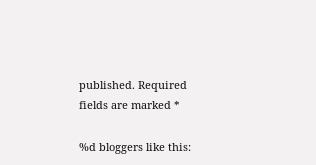published. Required fields are marked *

%d bloggers like this: